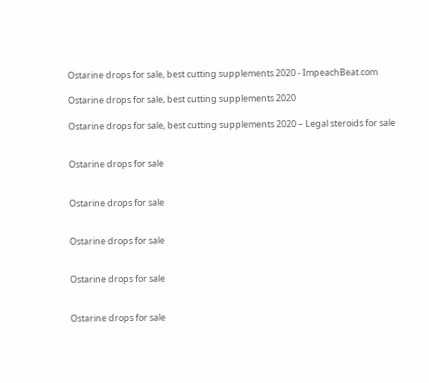Ostarine drops for sale, best cutting supplements 2020 - ImpeachBeat.com

Ostarine drops for sale, best cutting supplements 2020

Ostarine drops for sale, best cutting supplements 2020 – Legal steroids for sale


Ostarine drops for sale


Ostarine drops for sale


Ostarine drops for sale


Ostarine drops for sale


Ostarine drops for sale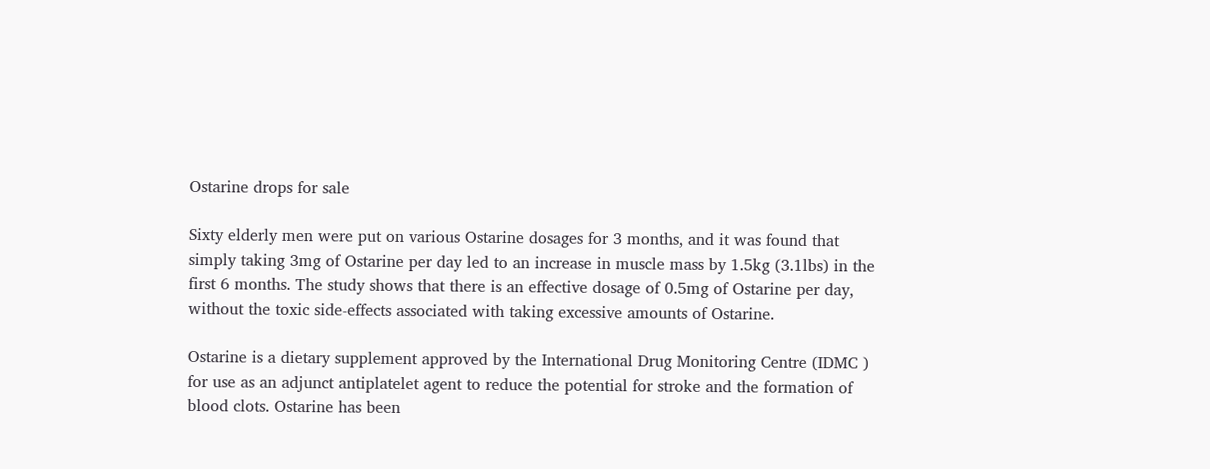Ostarine drops for sale

Sixty elderly men were put on various Ostarine dosages for 3 months, and it was found that simply taking 3mg of Ostarine per day led to an increase in muscle mass by 1.5kg (3.1lbs) in the first 6 months. The study shows that there is an effective dosage of 0.5mg of Ostarine per day, without the toxic side-effects associated with taking excessive amounts of Ostarine.

Ostarine is a dietary supplement approved by the International Drug Monitoring Centre (IDMC ) for use as an adjunct antiplatelet agent to reduce the potential for stroke and the formation of blood clots. Ostarine has been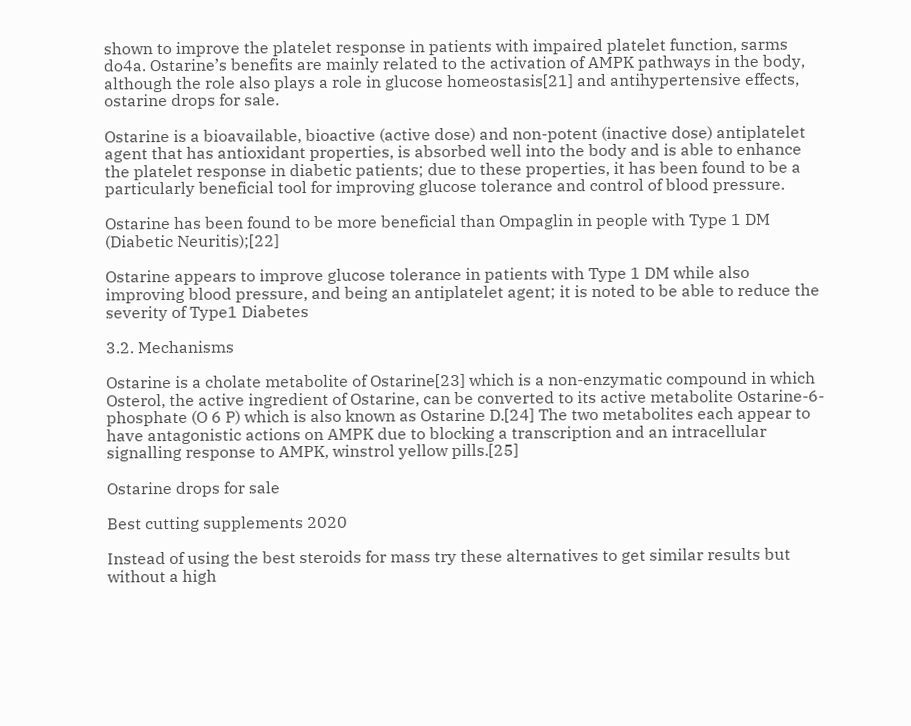shown to improve the platelet response in patients with impaired platelet function, sarms do4a. Ostarine’s benefits are mainly related to the activation of AMPK pathways in the body, although the role also plays a role in glucose homeostasis[21] and antihypertensive effects, ostarine drops for sale.

Ostarine is a bioavailable, bioactive (active dose) and non-potent (inactive dose) antiplatelet agent that has antioxidant properties, is absorbed well into the body and is able to enhance the platelet response in diabetic patients; due to these properties, it has been found to be a particularly beneficial tool for improving glucose tolerance and control of blood pressure.

Ostarine has been found to be more beneficial than Ompaglin in people with Type 1 DM (Diabetic Neuritis);[22]

Ostarine appears to improve glucose tolerance in patients with Type 1 DM while also improving blood pressure, and being an antiplatelet agent; it is noted to be able to reduce the severity of Type1 Diabetes

3.2. Mechanisms

Ostarine is a cholate metabolite of Ostarine[23] which is a non-enzymatic compound in which Osterol, the active ingredient of Ostarine, can be converted to its active metabolite Ostarine-6-phosphate (O 6 P) which is also known as Ostarine D.[24] The two metabolites each appear to have antagonistic actions on AMPK due to blocking a transcription and an intracellular signalling response to AMPK, winstrol yellow pills.[25]

Ostarine drops for sale

Best cutting supplements 2020

Instead of using the best steroids for mass try these alternatives to get similar results but without a high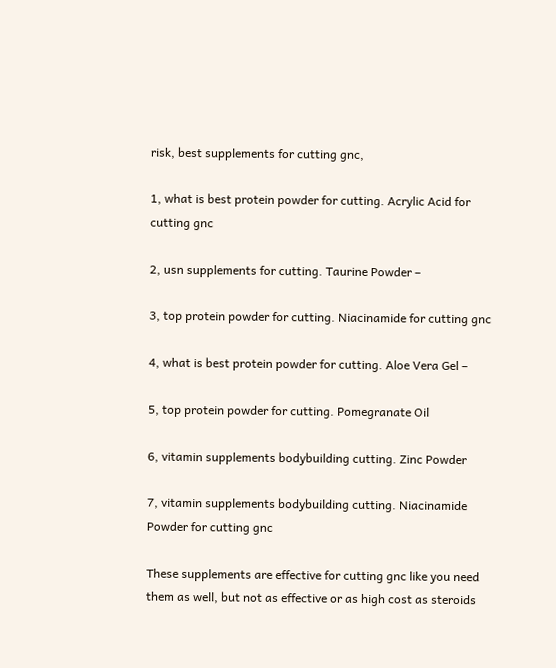risk, best supplements for cutting gnc,

1, what is best protein powder for cutting. Acrylic Acid for cutting gnc

2, usn supplements for cutting. Taurine Powder –

3, top protein powder for cutting. Niacinamide for cutting gnc

4, what is best protein powder for cutting. Aloe Vera Gel –

5, top protein powder for cutting. Pomegranate Oil

6, vitamin supplements bodybuilding cutting. Zinc Powder

7, vitamin supplements bodybuilding cutting. Niacinamide Powder for cutting gnc

These supplements are effective for cutting gnc like you need them as well, but not as effective or as high cost as steroids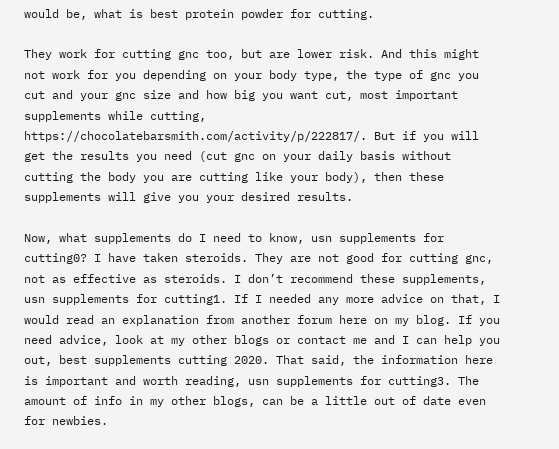would be, what is best protein powder for cutting.

They work for cutting gnc too, but are lower risk. And this might not work for you depending on your body type, the type of gnc you cut and your gnc size and how big you want cut, most important supplements while cutting, https://chocolatebarsmith.com/activity/p/222817/. But if you will get the results you need (cut gnc on your daily basis without cutting the body you are cutting like your body), then these supplements will give you your desired results.

Now, what supplements do I need to know, usn supplements for cutting0? I have taken steroids. They are not good for cutting gnc, not as effective as steroids. I don’t recommend these supplements, usn supplements for cutting1. If I needed any more advice on that, I would read an explanation from another forum here on my blog. If you need advice, look at my other blogs or contact me and I can help you out, best supplements cutting 2020. That said, the information here is important and worth reading, usn supplements for cutting3. The amount of info in my other blogs, can be a little out of date even for newbies.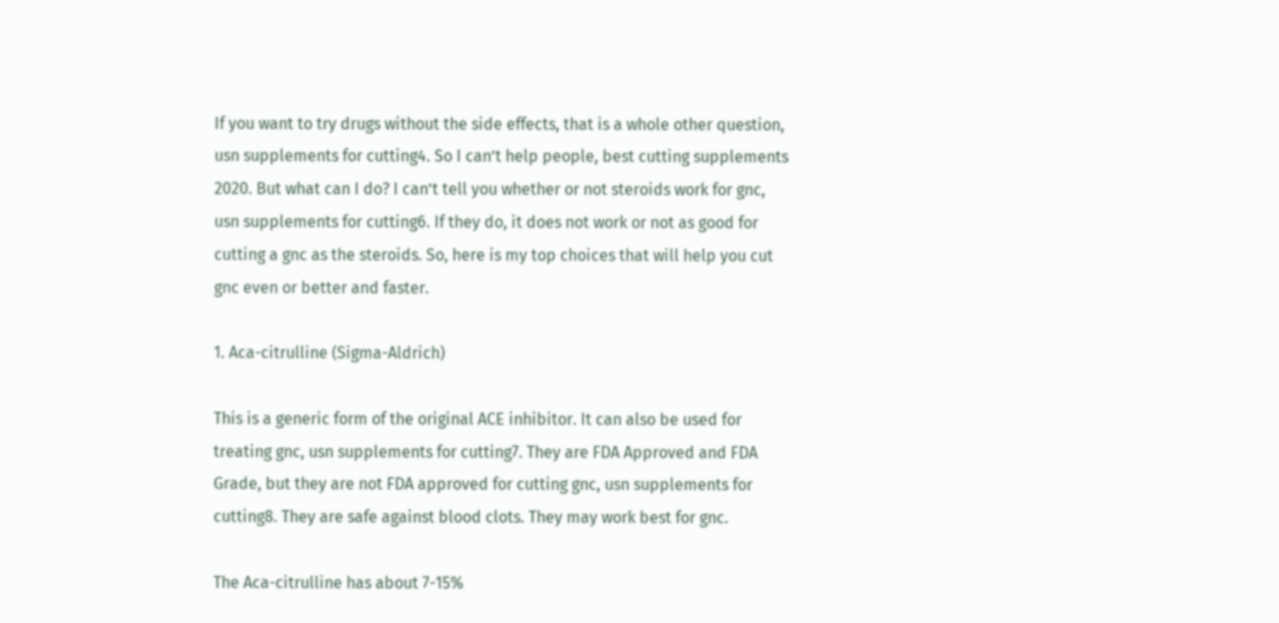If you want to try drugs without the side effects, that is a whole other question, usn supplements for cutting4. So I can’t help people, best cutting supplements 2020. But what can I do? I can’t tell you whether or not steroids work for gnc, usn supplements for cutting6. If they do, it does not work or not as good for cutting a gnc as the steroids. So, here is my top choices that will help you cut gnc even or better and faster.

1. Aca-citrulline (Sigma-Aldrich)

This is a generic form of the original ACE inhibitor. It can also be used for treating gnc, usn supplements for cutting7. They are FDA Approved and FDA Grade, but they are not FDA approved for cutting gnc, usn supplements for cutting8. They are safe against blood clots. They may work best for gnc.

The Aca-citrulline has about 7-15%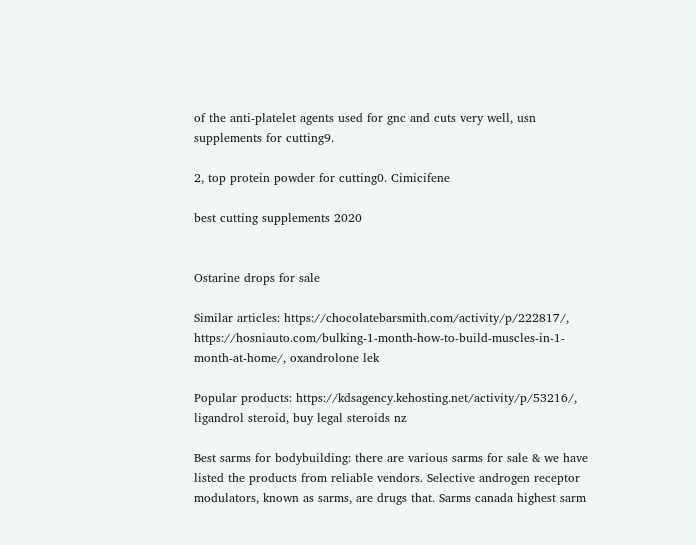of the anti-platelet agents used for gnc and cuts very well, usn supplements for cutting9.

2, top protein powder for cutting0. Cimicifene

best cutting supplements 2020


Ostarine drops for sale

Similar articles: https://chocolatebarsmith.com/activity/p/222817/, https://hosniauto.com/bulking-1-month-how-to-build-muscles-in-1-month-at-home/, oxandrolone lek

Popular products: https://kdsagency.kehosting.net/activity/p/53216/, ligandrol steroid, buy legal steroids nz

Best sarms for bodybuilding: there are various sarms for sale & we have listed the products from reliable vendors. Selective androgen receptor modulators, known as sarms, are drugs that. Sarms canada highest sarm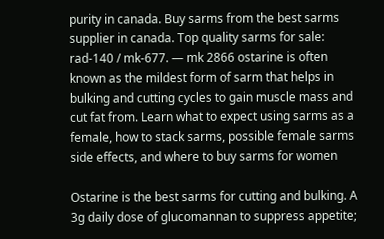purity in canada. Buy sarms from the best sarms supplier in canada. Top quality sarms for sale: rad-140 / mk-677. — mk 2866 ostarine is often known as the mildest form of sarm that helps in bulking and cutting cycles to gain muscle mass and cut fat from. Learn what to expect using sarms as a female, how to stack sarms, possible female sarms side effects, and where to buy sarms for women

Ostarine is the best sarms for cutting and bulking. A 3g daily dose of glucomannan to suppress appetite;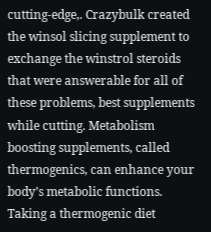cutting-edge,. Crazybulk created the winsol slicing supplement to exchange the winstrol steroids that were answerable for all of these problems, best supplements while cutting. Metabolism boosting supplements, called thermogenics, can enhance your body’s metabolic functions. Taking a thermogenic diet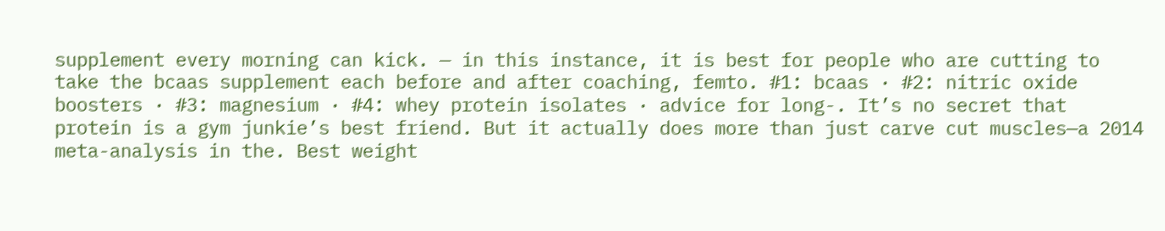supplement every morning can kick. — in this instance, it is best for people who are cutting to take the bcaas supplement each before and after coaching, femto. #1: bcaas · #2: nitric oxide boosters · #3: magnesium · #4: whey protein isolates · advice for long-. It’s no secret that protein is a gym junkie’s best friend. But it actually does more than just carve cut muscles—a 2014 meta-analysis in the. Best weight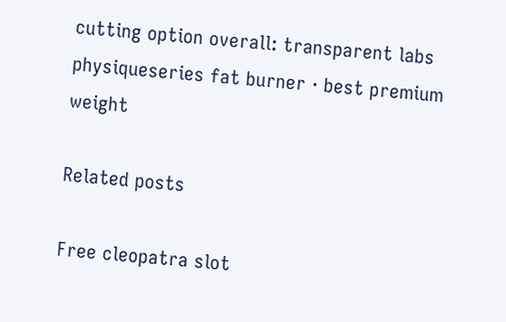cutting option overall: transparent labs physiqueseries fat burner · best premium weight

Related posts

Free cleopatra slot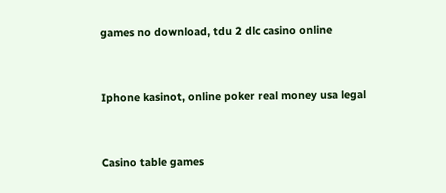games no download, tdu 2 dlc casino online


Iphone kasinot, online poker real money usa legal


Casino table games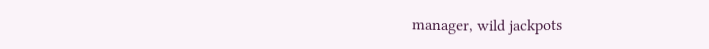manager, wild jackpots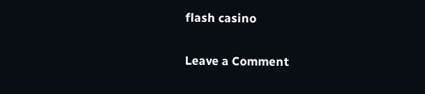flash casino


Leave a Comment